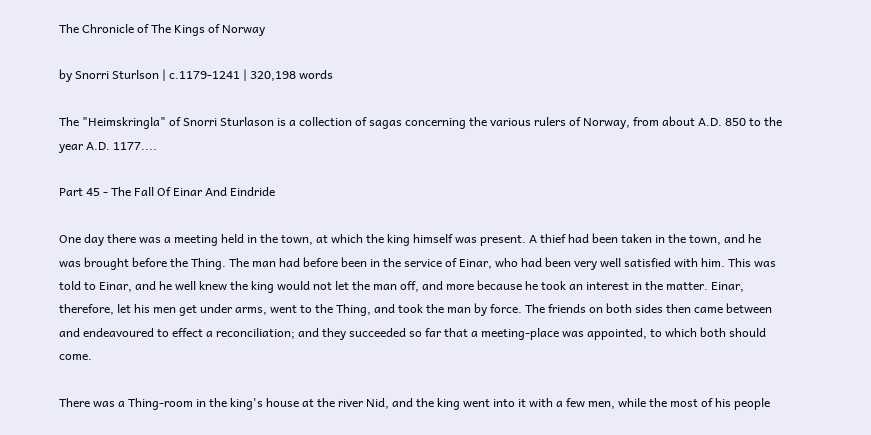The Chronicle of The Kings of Norway

by Snorri Sturlson | c.1179-1241 | 320,198 words

The "Heimskringla" of Snorri Sturlason is a collection of sagas concerning the various rulers of Norway, from about A.D. 850 to the year A.D. 1177....

Part 45 - The Fall Of Einar And Eindride

One day there was a meeting held in the town, at which the king himself was present. A thief had been taken in the town, and he was brought before the Thing. The man had before been in the service of Einar, who had been very well satisfied with him. This was told to Einar, and he well knew the king would not let the man off, and more because he took an interest in the matter. Einar, therefore, let his men get under arms, went to the Thing, and took the man by force. The friends on both sides then came between and endeavoured to effect a reconciliation; and they succeeded so far that a meeting-place was appointed, to which both should come.

There was a Thing-room in the king's house at the river Nid, and the king went into it with a few men, while the most of his people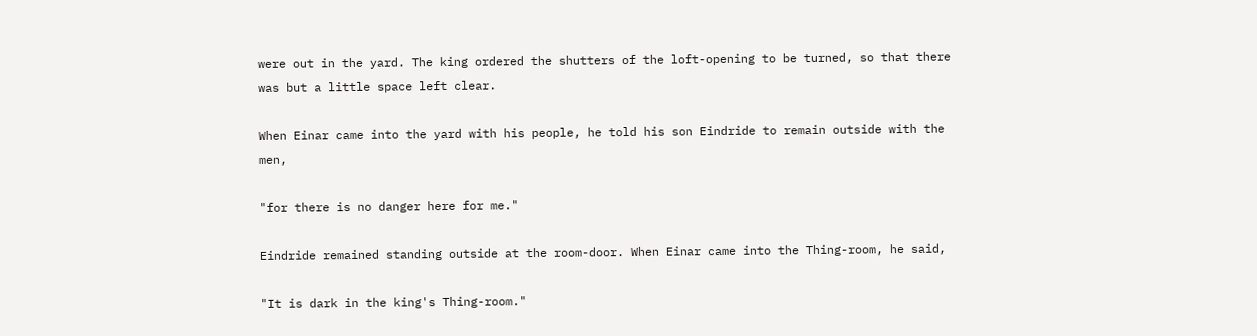were out in the yard. The king ordered the shutters of the loft-opening to be turned, so that there was but a little space left clear.

When Einar came into the yard with his people, he told his son Eindride to remain outside with the men,

"for there is no danger here for me."

Eindride remained standing outside at the room-door. When Einar came into the Thing-room, he said,

"It is dark in the king's Thing-room."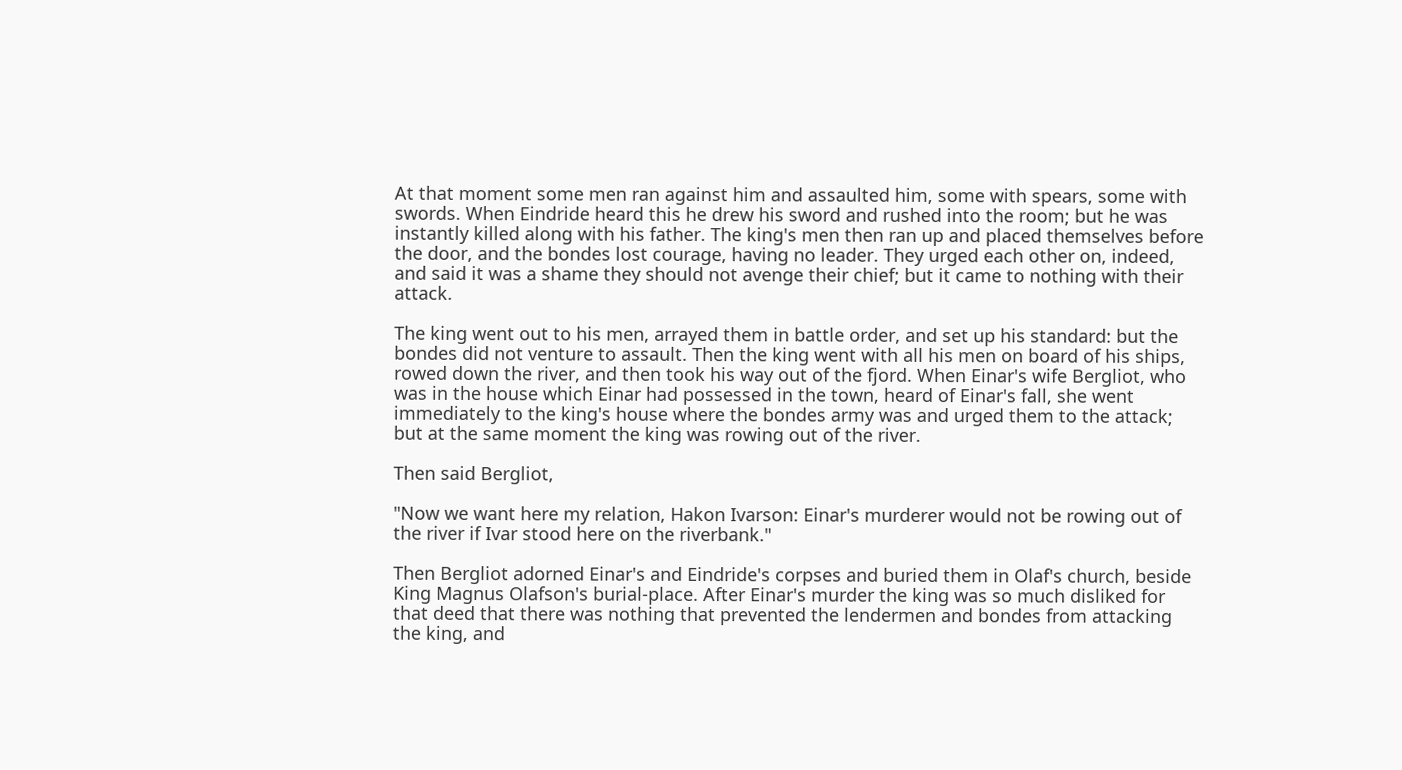At that moment some men ran against him and assaulted him, some with spears, some with swords. When Eindride heard this he drew his sword and rushed into the room; but he was instantly killed along with his father. The king's men then ran up and placed themselves before the door, and the bondes lost courage, having no leader. They urged each other on, indeed, and said it was a shame they should not avenge their chief; but it came to nothing with their attack.

The king went out to his men, arrayed them in battle order, and set up his standard: but the bondes did not venture to assault. Then the king went with all his men on board of his ships, rowed down the river, and then took his way out of the fjord. When Einar's wife Bergliot, who was in the house which Einar had possessed in the town, heard of Einar's fall, she went immediately to the king's house where the bondes army was and urged them to the attack; but at the same moment the king was rowing out of the river.

Then said Bergliot,

"Now we want here my relation, Hakon Ivarson: Einar's murderer would not be rowing out of the river if Ivar stood here on the riverbank."

Then Bergliot adorned Einar's and Eindride's corpses and buried them in Olaf's church, beside King Magnus Olafson's burial-place. After Einar's murder the king was so much disliked for that deed that there was nothing that prevented the lendermen and bondes from attacking the king, and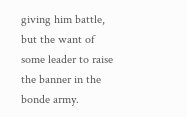giving him battle, but the want of some leader to raise the banner in the bonde army.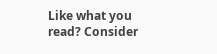Like what you read? Consider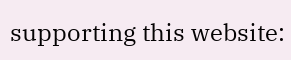supporting this website: